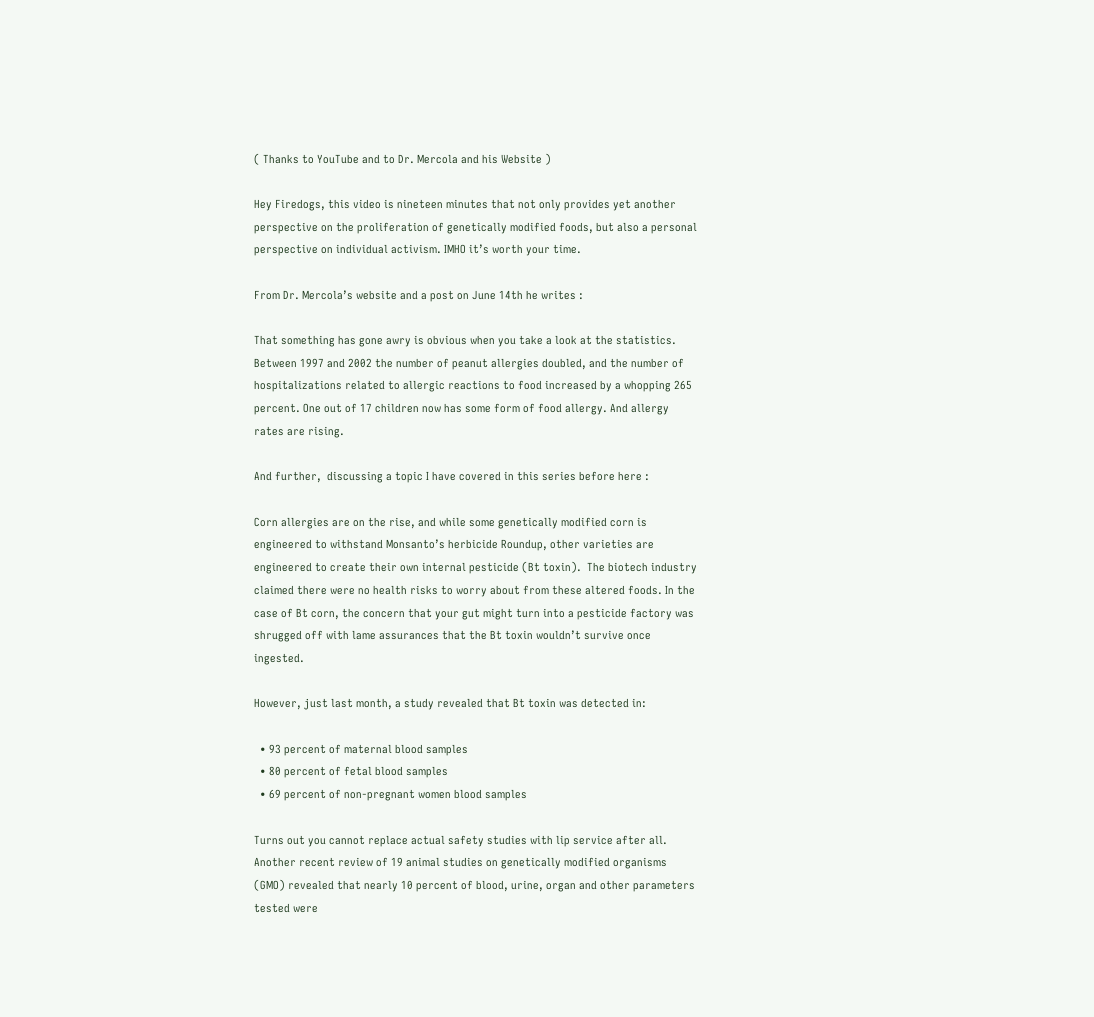( Thanks to YouTube and to Dr. Mercola and his Website )

Hey Firedogs, this video is nineteen minutes that not only provides yet another perspective on the proliferation of genetically modified foods, but also a personal perspective on individual activism. IMHO it’s worth your time.

From Dr. Mercola’s website and a post on June 14th he writes :

That something has gone awry is obvious when you take a look at the statistics. Between 1997 and 2002 the number of peanut allergies doubled, and the number of hospitalizations related to allergic reactions to food increased by a whopping 265 percent. One out of 17 children now has some form of food allergy. And allergy rates are rising.

And further,  discussing a topic I have covered in this series before here :

Corn allergies are on the rise, and while some genetically modified corn is engineered to withstand Monsanto’s herbicide Roundup, other varieties are engineered to create their own internal pesticide (Bt toxin).  The biotech industry claimed there were no health risks to worry about from these altered foods. In the case of Bt corn, the concern that your gut might turn into a pesticide factory was shrugged off with lame assurances that the Bt toxin wouldn’t survive once ingested.

However, just last month, a study revealed that Bt toxin was detected in:

  • 93 percent of maternal blood samples
  • 80 percent of fetal blood samples
  • 69 percent of non-pregnant women blood samples

Turns out you cannot replace actual safety studies with lip service after all. Another recent review of 19 animal studies on genetically modified organisms (GMO) revealed that nearly 10 percent of blood, urine, organ and other parameters tested were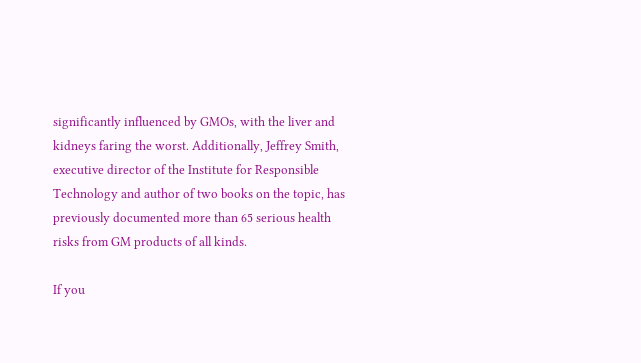significantly influenced by GMOs, with the liver and kidneys faring the worst. Additionally, Jeffrey Smith, executive director of the Institute for Responsible Technology and author of two books on the topic, has previously documented more than 65 serious health risks from GM products of all kinds.

If you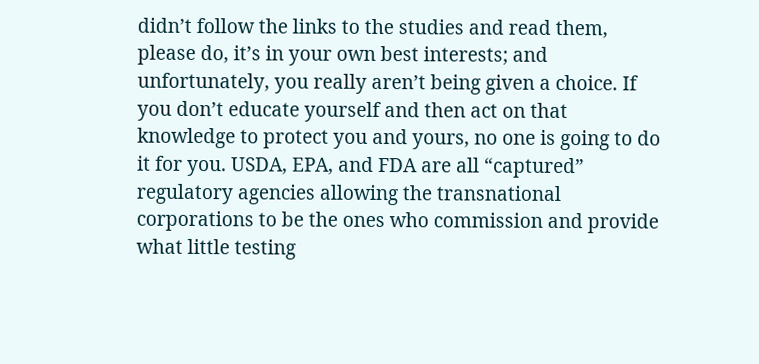didn’t follow the links to the studies and read them, please do, it’s in your own best interests; and unfortunately, you really aren’t being given a choice. If you don’t educate yourself and then act on that knowledge to protect you and yours, no one is going to do it for you. USDA, EPA, and FDA are all “captured” regulatory agencies allowing the transnational corporations to be the ones who commission and provide what little testing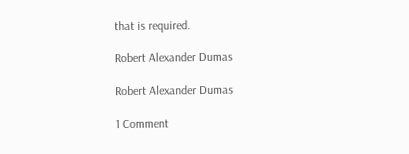that is required.

Robert Alexander Dumas

Robert Alexander Dumas

1 Comment